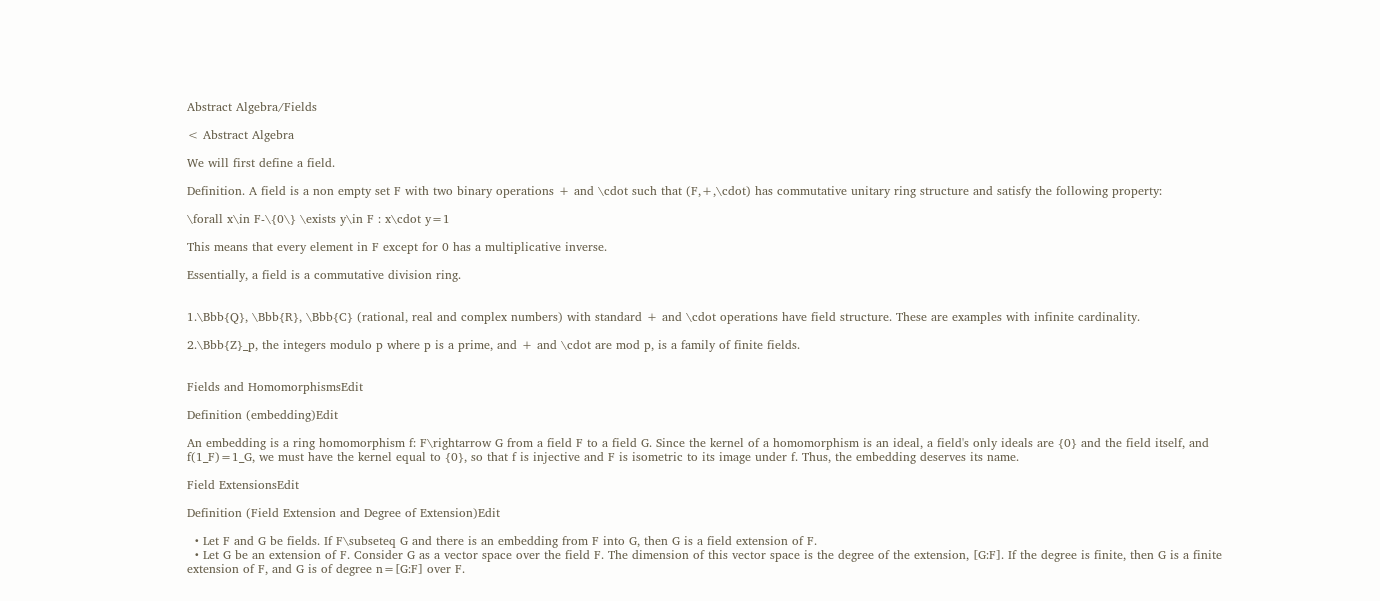Abstract Algebra/Fields

< Abstract Algebra

We will first define a field.

Definition. A field is a non empty set F with two binary operations + and \cdot such that (F,+,\cdot) has commutative unitary ring structure and satisfy the following property:

\forall x\in F-\{0\} \exists y\in F : x\cdot y=1

This means that every element in F except for 0 has a multiplicative inverse.

Essentially, a field is a commutative division ring.


1.\Bbb{Q}, \Bbb{R}, \Bbb{C} (rational, real and complex numbers) with standard + and \cdot operations have field structure. These are examples with infinite cardinality.

2.\Bbb{Z}_p, the integers modulo p where p is a prime, and + and \cdot are mod p, is a family of finite fields.


Fields and HomomorphismsEdit

Definition (embedding)Edit

An embedding is a ring homomorphism f: F\rightarrow G from a field F to a field G. Since the kernel of a homomorphism is an ideal, a field's only ideals are {0} and the field itself, and f(1_F)=1_G, we must have the kernel equal to {0}, so that f is injective and F is isometric to its image under f. Thus, the embedding deserves its name.

Field ExtensionsEdit

Definition (Field Extension and Degree of Extension)Edit

  • Let F and G be fields. If F\subseteq G and there is an embedding from F into G, then G is a field extension of F.
  • Let G be an extension of F. Consider G as a vector space over the field F. The dimension of this vector space is the degree of the extension, [G:F]. If the degree is finite, then G is a finite extension of F, and G is of degree n=[G:F] over F.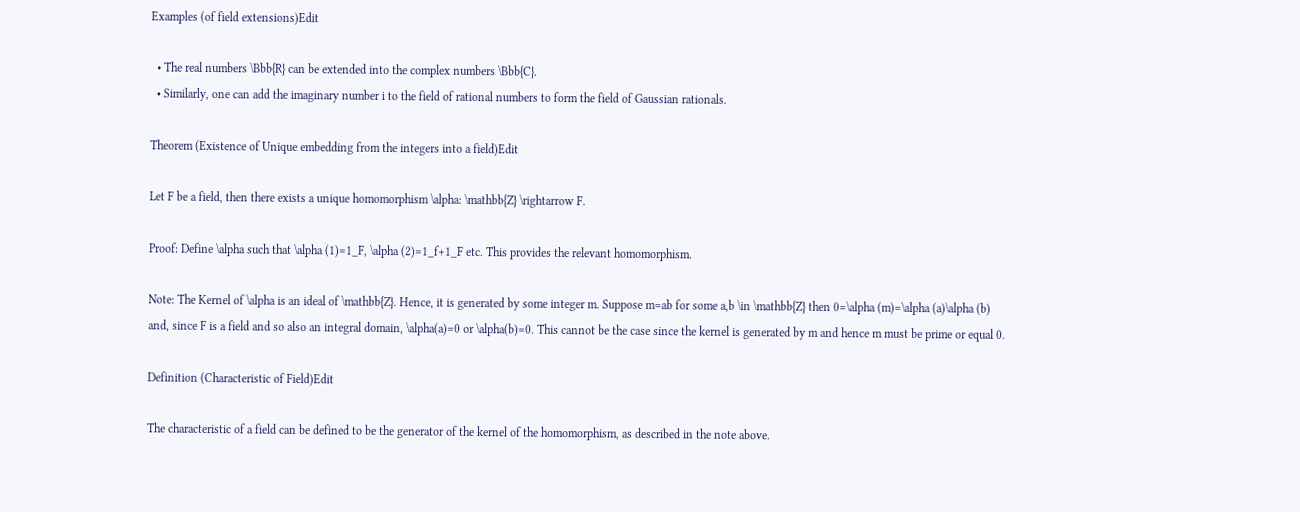Examples (of field extensions)Edit

  • The real numbers \Bbb{R} can be extended into the complex numbers \Bbb{C}.
  • Similarly, one can add the imaginary number i to the field of rational numbers to form the field of Gaussian rationals.

Theorem (Existence of Unique embedding from the integers into a field)Edit

Let F be a field, then there exists a unique homomorphism \alpha: \mathbb{Z} \rightarrow F.

Proof: Define \alpha such that \alpha (1)=1_F, \alpha (2)=1_f+1_F etc. This provides the relevant homomorphism.

Note: The Kernel of \alpha is an ideal of \mathbb{Z}. Hence, it is generated by some integer m. Suppose m=ab for some a,b \in \mathbb{Z} then 0=\alpha (m)=\alpha (a)\alpha (b) and, since F is a field and so also an integral domain, \alpha(a)=0 or \alpha(b)=0. This cannot be the case since the kernel is generated by m and hence m must be prime or equal 0.

Definition (Characteristic of Field)Edit

The characteristic of a field can be defined to be the generator of the kernel of the homomorphism, as described in the note above.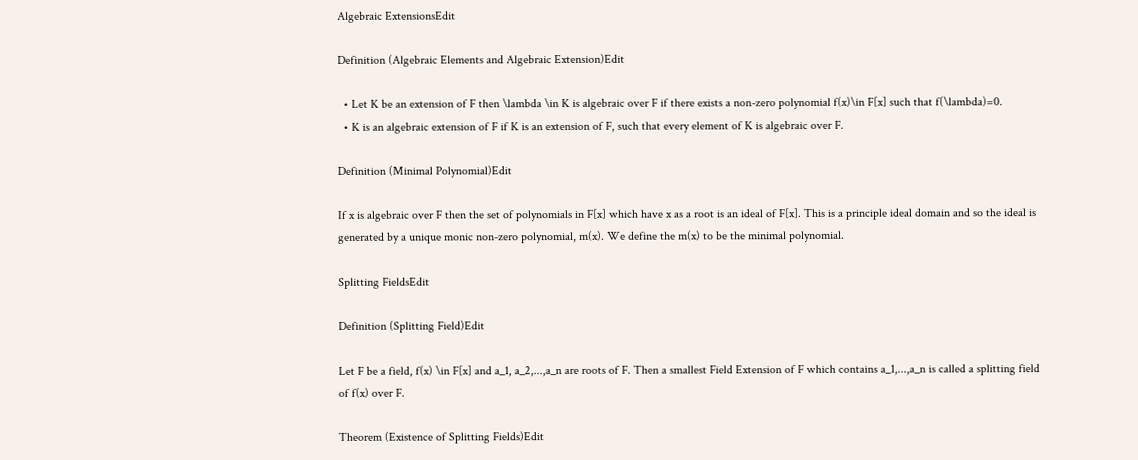Algebraic ExtensionsEdit

Definition (Algebraic Elements and Algebraic Extension)Edit

  • Let K be an extension of F then \lambda \in K is algebraic over F if there exists a non-zero polynomial f(x)\in F[x] such that f(\lambda)=0.
  • K is an algebraic extension of F if K is an extension of F, such that every element of K is algebraic over F.

Definition (Minimal Polynomial)Edit

If x is algebraic over F then the set of polynomials in F[x] which have x as a root is an ideal of F[x]. This is a principle ideal domain and so the ideal is generated by a unique monic non-zero polynomial, m(x). We define the m(x) to be the minimal polynomial.

Splitting FieldsEdit

Definition (Splitting Field)Edit

Let F be a field, f(x) \in F[x] and a_1, a_2,...,a_n are roots of F. Then a smallest Field Extension of F which contains a_1,...,a_n is called a splitting field of f(x) over F.

Theorem (Existence of Splitting Fields)Edit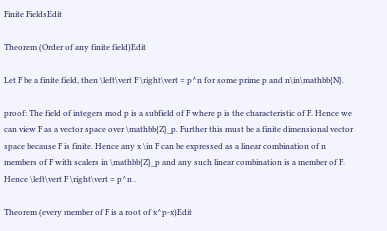Finite FieldsEdit

Theorem (Order of any finite field)Edit

Let F be a finite field, then \left\vert F \right\vert = p^n for some prime p and n\in\mathbb{N}.

proof: The field of integers mod p is a subfield of F where p is the characteristic of F. Hence we can view F as a vector space over \mathbb{Z}_p. Further this must be a finite dimensional vector space because F is finite. Hence any x \in F can be expressed as a linear combination of n members of F with scalers in \mathbb{Z}_p and any such linear combination is a member of F. Hence \left\vert F \right\vert = p^n .

Theorem (every member of F is a root of x^p-x)Edit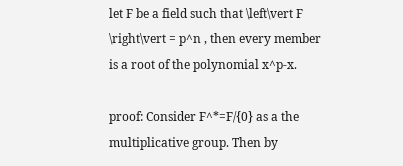let F be a field such that \left\vert F \right\vert = p^n , then every member is a root of the polynomial x^p-x.

proof: Consider F^*=F/{0} as a the multiplicative group. Then by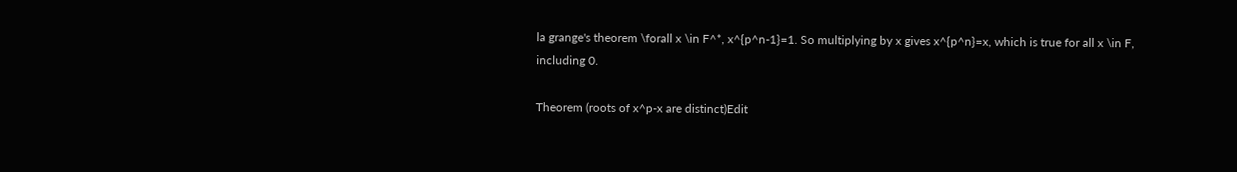la grange's theorem \forall x \in F^*, x^{p^n-1}=1. So multiplying by x gives x^{p^n}=x, which is true for all x \in F, including 0.

Theorem (roots of x^p-x are distinct)Edit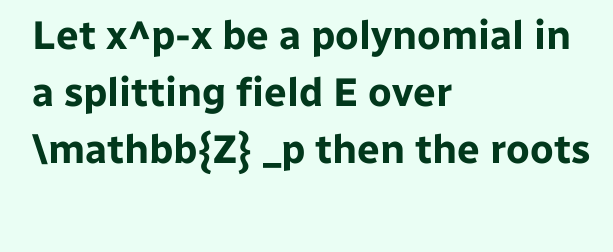Let x^p-x be a polynomial in a splitting field E over \mathbb{Z} _p then the roots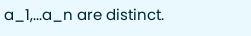a_1,...a_n are distinct.